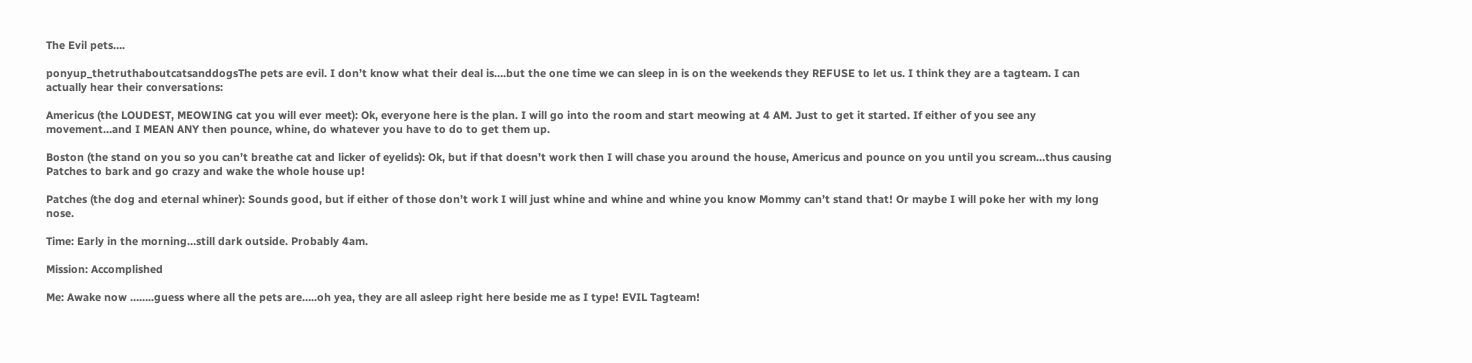The Evil pets….

ponyup_thetruthaboutcatsanddogsThe pets are evil. I don’t know what their deal is….but the one time we can sleep in is on the weekends they REFUSE to let us. I think they are a tagteam. I can actually hear their conversations:

Americus (the LOUDEST, MEOWING cat you will ever meet): Ok, everyone here is the plan. I will go into the room and start meowing at 4 AM. Just to get it started. If either of you see any movement…and I MEAN ANY then pounce, whine, do whatever you have to do to get them up.

Boston (the stand on you so you can’t breathe cat and licker of eyelids): Ok, but if that doesn’t work then I will chase you around the house, Americus and pounce on you until you scream…thus causing Patches to bark and go crazy and wake the whole house up!

Patches (the dog and eternal whiner): Sounds good, but if either of those don’t work I will just whine and whine and whine you know Mommy can’t stand that! Or maybe I will poke her with my long nose.

Time: Early in the morning…still dark outside. Probably 4am.

Mission: Accomplished

Me: Awake now ……..guess where all the pets are…..oh yea, they are all asleep right here beside me as I type! EVIL Tagteam!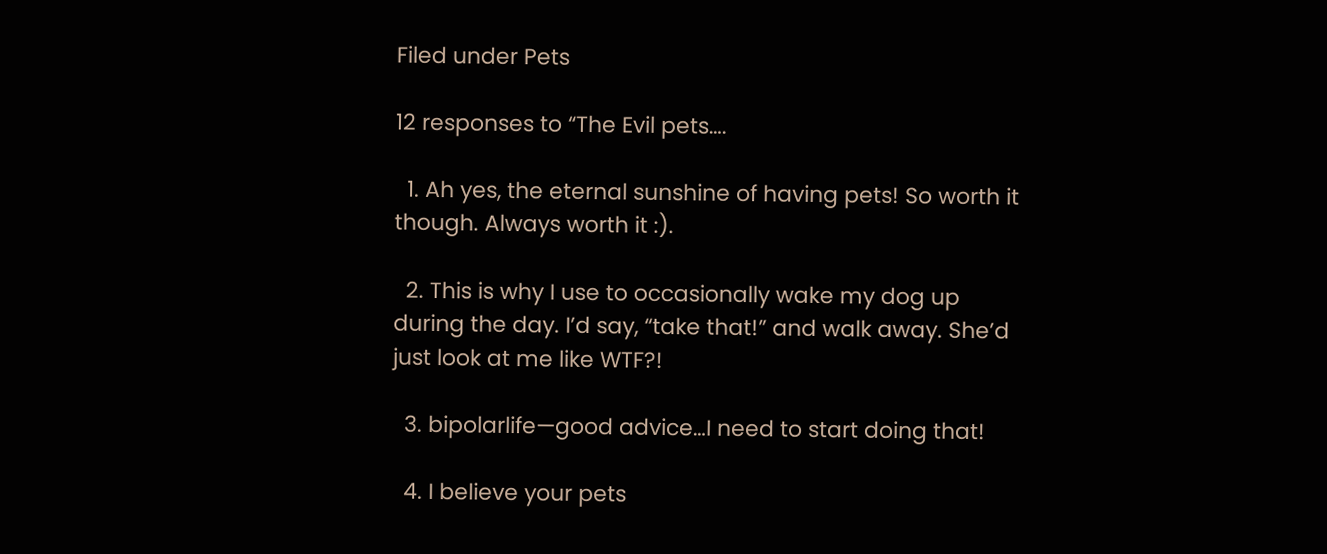Filed under Pets

12 responses to “The Evil pets….

  1. Ah yes, the eternal sunshine of having pets! So worth it though. Always worth it :).

  2. This is why I use to occasionally wake my dog up during the day. I’d say, “take that!” and walk away. She’d just look at me like WTF?!

  3. bipolarlife—good advice…I need to start doing that!

  4. I believe your pets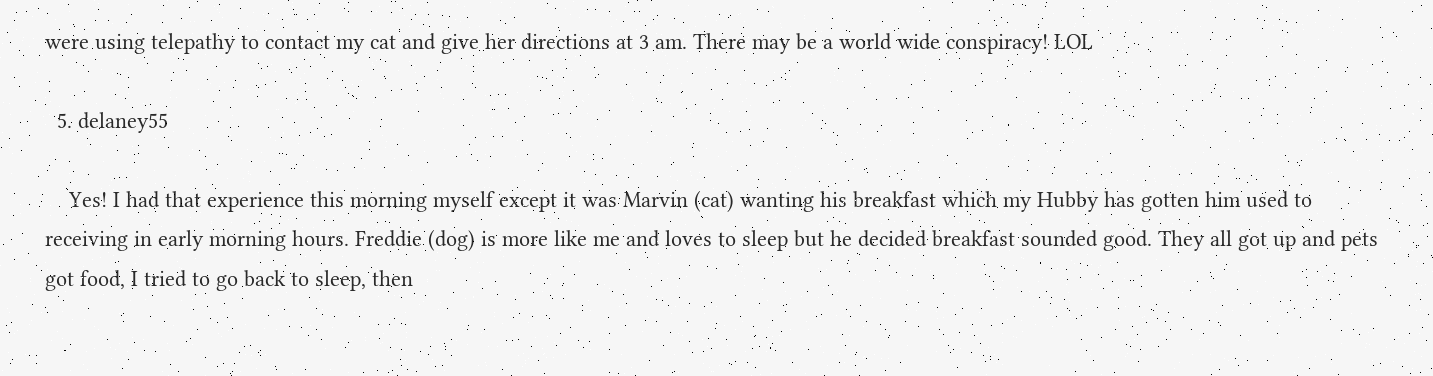were using telepathy to contact my cat and give her directions at 3 am. There may be a world wide conspiracy! LOL

  5. delaney55

    Yes! I had that experience this morning myself except it was Marvin (cat) wanting his breakfast which my Hubby has gotten him used to receiving in early morning hours. Freddie (dog) is more like me and loves to sleep but he decided breakfast sounded good. They all got up and pets got food, I tried to go back to sleep, then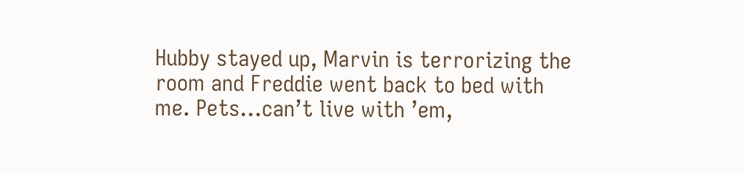Hubby stayed up, Marvin is terrorizing the room and Freddie went back to bed with me. Pets…can’t live with ’em,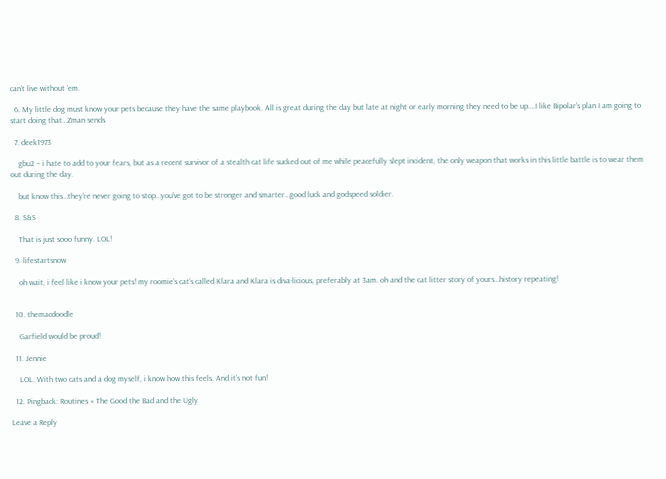can’t live without ’em.

  6. My little dog must know your pets because they have the same playbook. All is great during the day but late at night or early morning they need to be up….I like Bipolar’s plan I am going to start doing that…Zman sends

  7. deek1973

    gbu2 – i hate to add to your fears, but as a recent survivor of a stealth cat life sucked out of me while peacefully slept incident, the only weapon that works in this little battle is to wear them out during the day.

    but know this…they’re never going to stop…you’ve got to be stronger and smarter…good luck and godspeed soldier.

  8. S&S

    That is just sooo funny. LOL!

  9. lifestartsnow

    oh wait, i feel like i know your pets! my roomie’s cat’s called Klara and Klara is diva-licious, preferably at 3am. oh and the cat litter story of yours…history repeating!


  10. themacdoodle

    Garfield would be proud!

  11. Jennie

    LOL. With two cats and a dog myself, i know how this feels. And it’s not fun!

  12. Pingback: Routines « The Good the Bad and the Ugly

Leave a Reply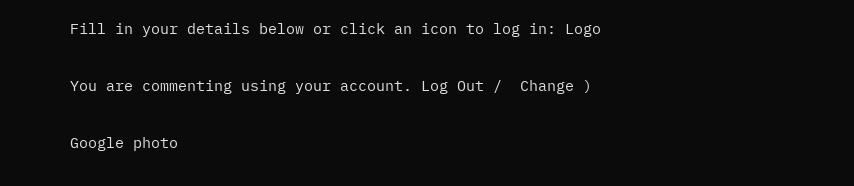Fill in your details below or click an icon to log in: Logo

You are commenting using your account. Log Out /  Change )

Google photo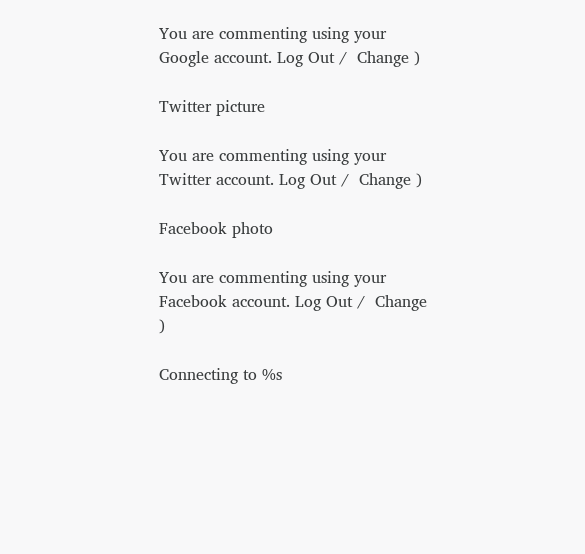You are commenting using your Google account. Log Out /  Change )

Twitter picture

You are commenting using your Twitter account. Log Out /  Change )

Facebook photo

You are commenting using your Facebook account. Log Out /  Change )

Connecting to %s